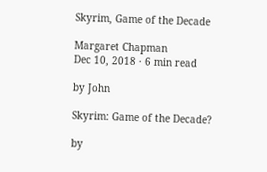Skyrim, Game of the Decade

Margaret Chapman
Dec 10, 2018 · 6 min read

by John

Skyrim: Game of the Decade?

by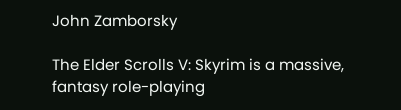John Zamborsky

The Elder Scrolls V: Skyrim is a massive, fantasy role-playing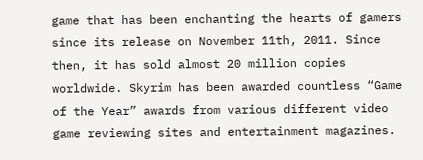game that has been enchanting the hearts of gamers since its release on November 11th, 2011. Since then, it has sold almost 20 million copies worldwide. Skyrim has been awarded countless “Game of the Year” awards from various different video game reviewing sites and entertainment magazines.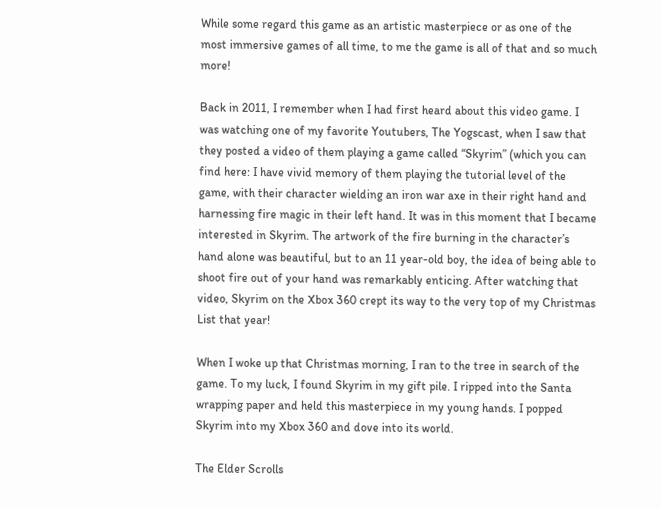While some regard this game as an artistic masterpiece or as one of the most immersive games of all time, to me the game is all of that and so much more!

Back in 2011, I remember when I had first heard about this video game. I was watching one of my favorite Youtubers, The Yogscast, when I saw that they posted a video of them playing a game called “Skyrim” (which you can find here: I have vivid memory of them playing the tutorial level of the game, with their character wielding an iron war axe in their right hand and harnessing fire magic in their left hand. It was in this moment that I became interested in Skyrim. The artwork of the fire burning in the character’s hand alone was beautiful, but to an 11 year-old boy, the idea of being able to shoot fire out of your hand was remarkably enticing. After watching that video, Skyrim on the Xbox 360 crept its way to the very top of my Christmas List that year!

When I woke up that Christmas morning, I ran to the tree in search of the game. To my luck, I found Skyrim in my gift pile. I ripped into the Santa wrapping paper and held this masterpiece in my young hands. I popped Skyrim into my Xbox 360 and dove into its world.

The Elder Scrolls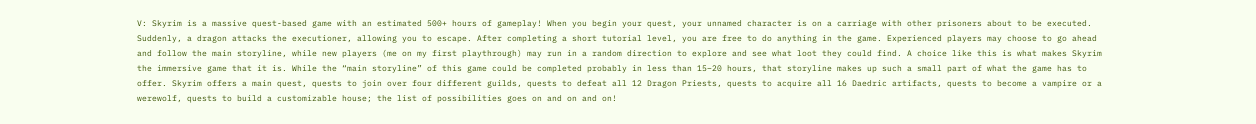V: Skyrim is a massive quest-based game with an estimated 500+ hours of gameplay! When you begin your quest, your unnamed character is on a carriage with other prisoners about to be executed. Suddenly, a dragon attacks the executioner, allowing you to escape. After completing a short tutorial level, you are free to do anything in the game. Experienced players may choose to go ahead and follow the main storyline, while new players (me on my first playthrough) may run in a random direction to explore and see what loot they could find. A choice like this is what makes Skyrim the immersive game that it is. While the “main storyline” of this game could be completed probably in less than 15–20 hours, that storyline makes up such a small part of what the game has to offer. Skyrim offers a main quest, quests to join over four different guilds, quests to defeat all 12 Dragon Priests, quests to acquire all 16 Daedric artifacts, quests to become a vampire or a werewolf, quests to build a customizable house; the list of possibilities goes on and on and on!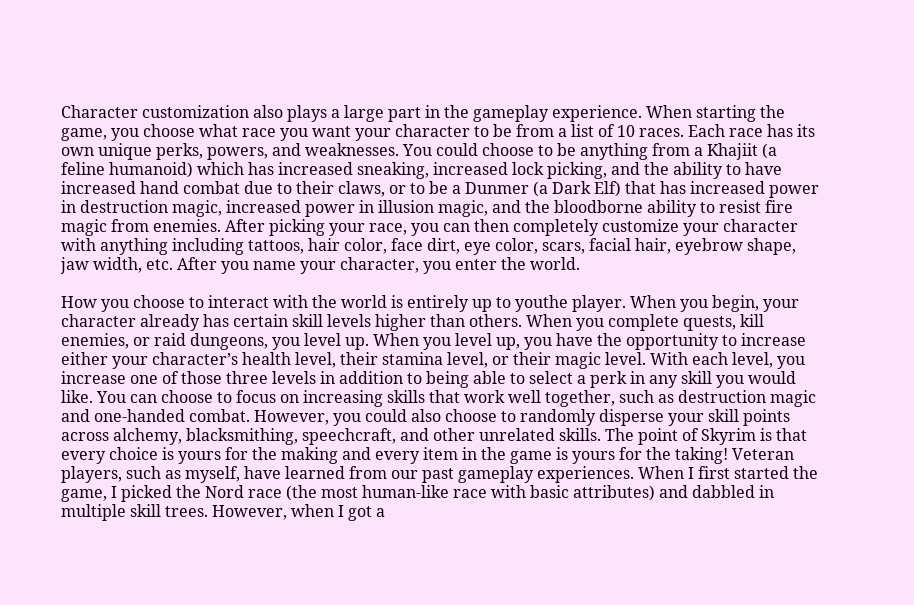Character customization also plays a large part in the gameplay experience. When starting the game, you choose what race you want your character to be from a list of 10 races. Each race has its own unique perks, powers, and weaknesses. You could choose to be anything from a Khajiit (a feline humanoid) which has increased sneaking, increased lock picking, and the ability to have increased hand combat due to their claws, or to be a Dunmer (a Dark Elf) that has increased power in destruction magic, increased power in illusion magic, and the bloodborne ability to resist fire magic from enemies. After picking your race, you can then completely customize your character with anything including tattoos, hair color, face dirt, eye color, scars, facial hair, eyebrow shape, jaw width, etc. After you name your character, you enter the world.

How you choose to interact with the world is entirely up to youthe player. When you begin, your character already has certain skill levels higher than others. When you complete quests, kill enemies, or raid dungeons, you level up. When you level up, you have the opportunity to increase either your character’s health level, their stamina level, or their magic level. With each level, you increase one of those three levels in addition to being able to select a perk in any skill you would like. You can choose to focus on increasing skills that work well together, such as destruction magic and one-handed combat. However, you could also choose to randomly disperse your skill points across alchemy, blacksmithing, speechcraft, and other unrelated skills. The point of Skyrim is that every choice is yours for the making and every item in the game is yours for the taking! Veteran players, such as myself, have learned from our past gameplay experiences. When I first started the game, I picked the Nord race (the most human-like race with basic attributes) and dabbled in multiple skill trees. However, when I got a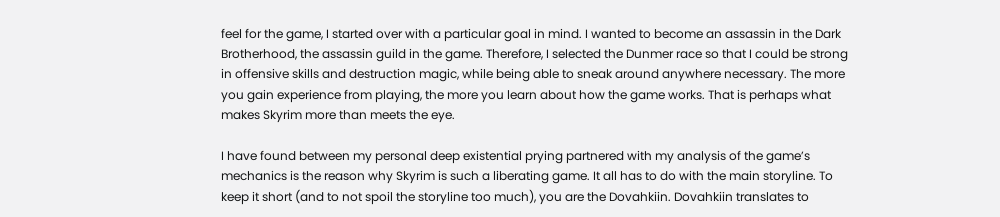feel for the game, I started over with a particular goal in mind. I wanted to become an assassin in the Dark Brotherhood, the assassin guild in the game. Therefore, I selected the Dunmer race so that I could be strong in offensive skills and destruction magic, while being able to sneak around anywhere necessary. The more you gain experience from playing, the more you learn about how the game works. That is perhaps what makes Skyrim more than meets the eye.

I have found between my personal deep existential prying partnered with my analysis of the game’s mechanics is the reason why Skyrim is such a liberating game. It all has to do with the main storyline. To keep it short (and to not spoil the storyline too much), you are the Dovahkiin. Dovahkiin translates to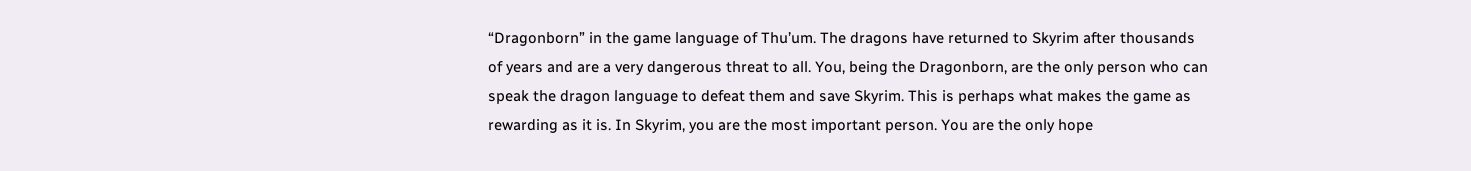“Dragonborn” in the game language of Thu’um. The dragons have returned to Skyrim after thousands of years and are a very dangerous threat to all. You, being the Dragonborn, are the only person who can speak the dragon language to defeat them and save Skyrim. This is perhaps what makes the game as rewarding as it is. In Skyrim, you are the most important person. You are the only hope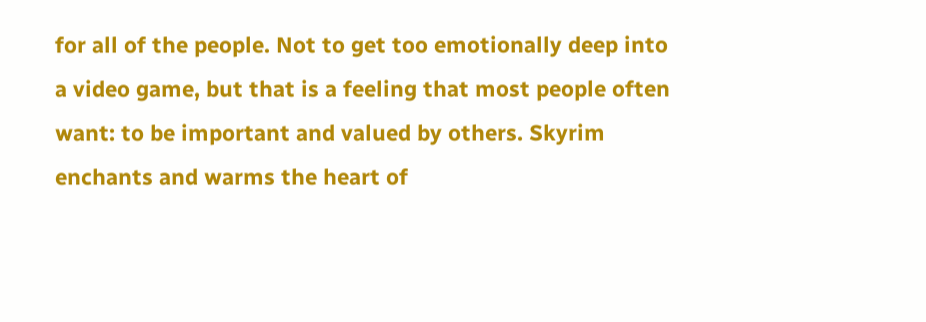for all of the people. Not to get too emotionally deep into a video game, but that is a feeling that most people often want: to be important and valued by others. Skyrim enchants and warms the heart of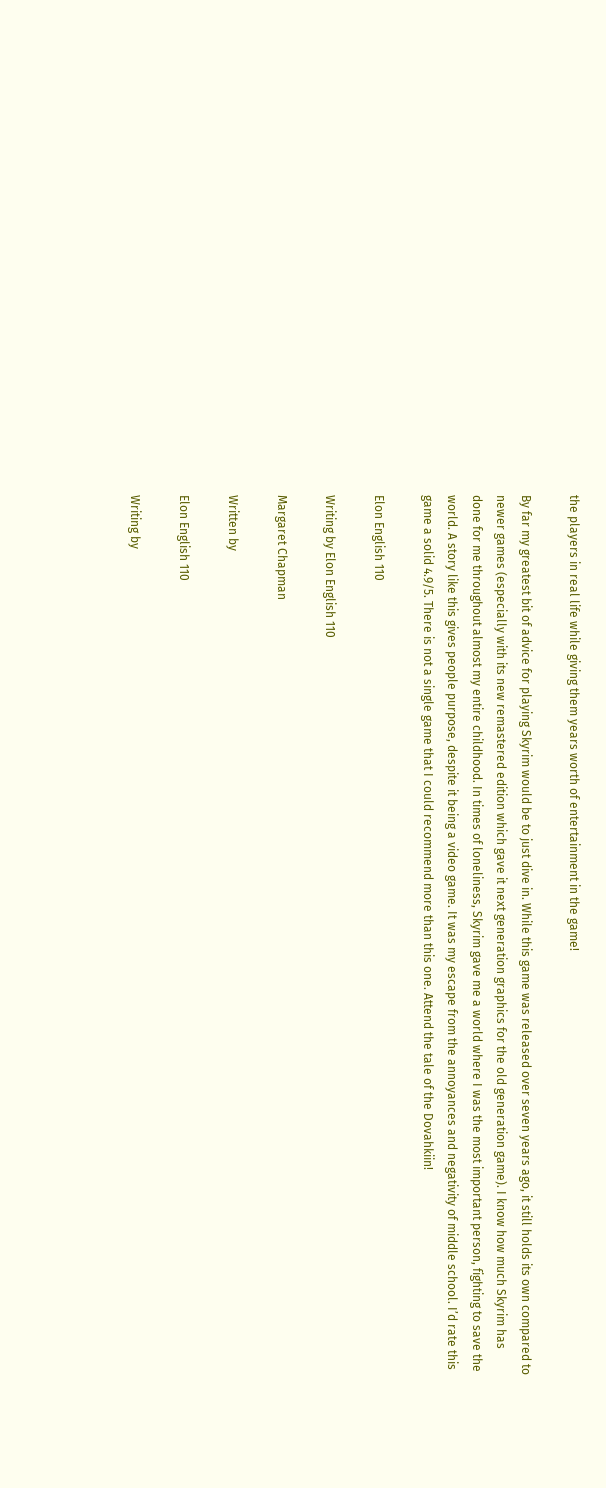the players in real life while giving them years worth of entertainment in the game!

By far my greatest bit of advice for playing Skyrim would be to just dive in. While this game was released over seven years ago, it still holds its own compared to newer games (especially with its new remastered edition which gave it next generation graphics for the old generation game). I know how much Skyrim has done for me throughout almost my entire childhood. In times of loneliness, Skyrim gave me a world where I was the most important person, fighting to save the world. A story like this gives people purpose, despite it being a video game. It was my escape from the annoyances and negativity of middle school. I’d rate this game a solid 4.9/5. There is not a single game that I could recommend more than this one. Attend the tale of the Dovahkiin!

Elon English 110

Writing by Elon English 110

Margaret Chapman

Written by

Elon English 110

Writing by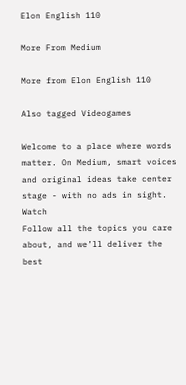Elon English 110

More From Medium

More from Elon English 110

Also tagged Videogames

Welcome to a place where words matter. On Medium, smart voices and original ideas take center stage - with no ads in sight. Watch
Follow all the topics you care about, and we’ll deliver the best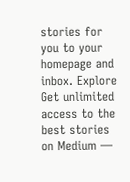stories for you to your homepage and inbox. Explore
Get unlimited access to the best stories on Medium —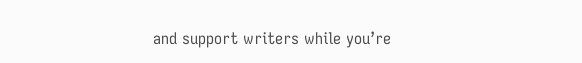and support writers while you’re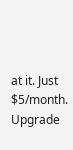at it. Just $5/month. Upgrade